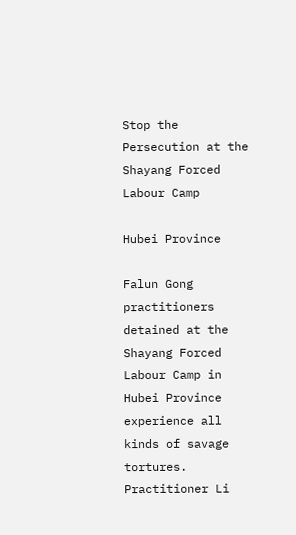Stop the Persecution at the Shayang Forced Labour Camp

Hubei Province

Falun Gong practitioners detained at the Shayang Forced Labour Camp in Hubei Province experience all kinds of savage tortures. Practitioner Li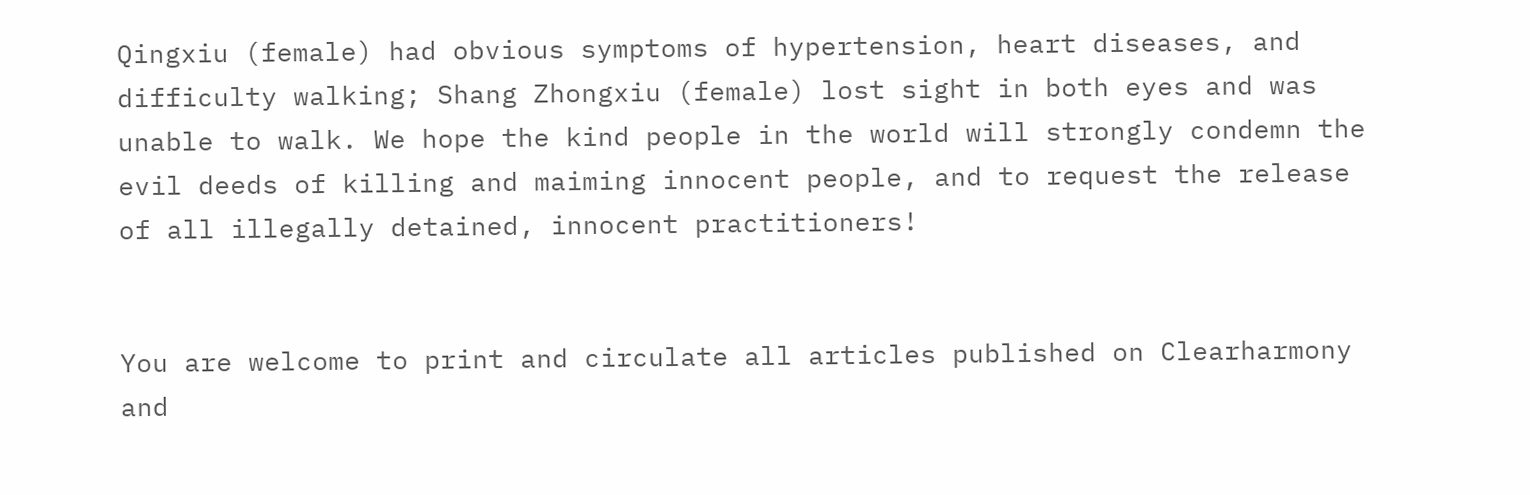Qingxiu (female) had obvious symptoms of hypertension, heart diseases, and difficulty walking; Shang Zhongxiu (female) lost sight in both eyes and was unable to walk. We hope the kind people in the world will strongly condemn the evil deeds of killing and maiming innocent people, and to request the release of all illegally detained, innocent practitioners!


You are welcome to print and circulate all articles published on Clearharmony and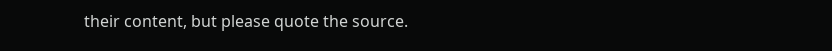their content, but please quote the source.